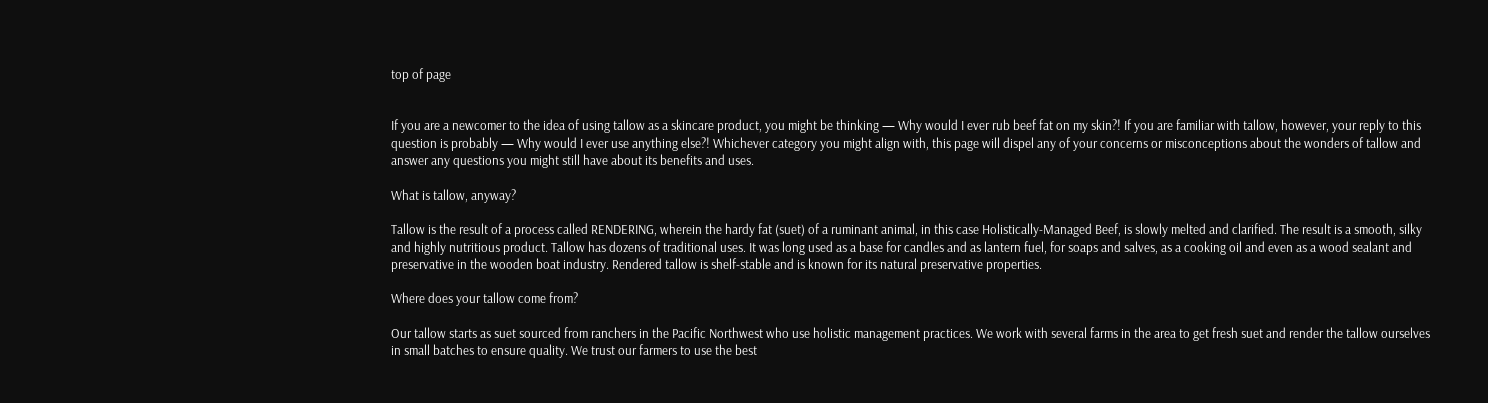top of page


If you are a newcomer to the idea of using tallow as a skincare product, you might be thinking — Why would I ever rub beef fat on my skin?! If you are familiar with tallow, however, your reply to this question is probably — Why would I ever use anything else?! Whichever category you might align with, this page will dispel any of your concerns or misconceptions about the wonders of tallow and answer any questions you might still have about its benefits and uses.

What is tallow, anyway?

Tallow is the result of a process called RENDERING, wherein the hardy fat (suet) of a ruminant animal, in this case Holistically-Managed Beef, is slowly melted and clarified. The result is a smooth, silky and highly nutritious product. Tallow has dozens of traditional uses. It was long used as a base for candles and as lantern fuel, for soaps and salves, as a cooking oil and even as a wood sealant and preservative in the wooden boat industry. Rendered tallow is shelf-stable and is known for its natural preservative properties.

Where does your tallow come from?

Our tallow starts as suet sourced from ranchers in the Pacific Northwest who use holistic management practices. We work with several farms in the area to get fresh suet and render the tallow ourselves in small batches to ensure quality. We trust our farmers to use the best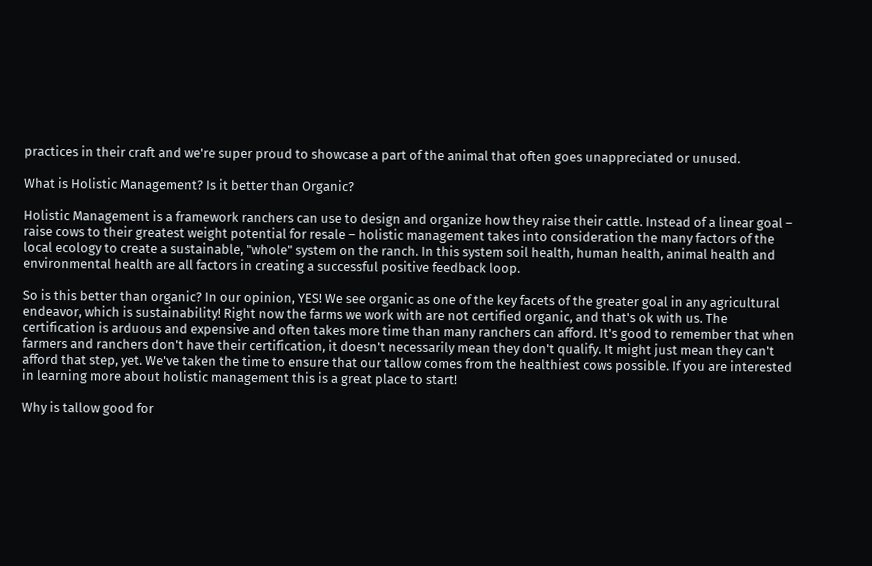practices in their craft and we're super proud to showcase a part of the animal that often goes unappreciated or unused.

What is Holistic Management? Is it better than Organic?

Holistic Management is a framework ranchers can use to design and organize how they raise their cattle. Instead of a linear goal – raise cows to their greatest weight potential for resale – holistic management takes into consideration the many factors of the local ecology to create a sustainable, "whole" system on the ranch. In this system soil health, human health, animal health and environmental health are all factors in creating a successful positive feedback loop.

So is this better than organic? In our opinion, YES! We see organic as one of the key facets of the greater goal in any agricultural endeavor, which is sustainability! Right now the farms we work with are not certified organic, and that's ok with us. The certification is arduous and expensive and often takes more time than many ranchers can afford. It's good to remember that when farmers and ranchers don't have their certification, it doesn't necessarily mean they don't qualify. It might just mean they can't afford that step, yet. We've taken the time to ensure that our tallow comes from the healthiest cows possible. If you are interested in learning more about holistic management this is a great place to start!

Why is tallow good for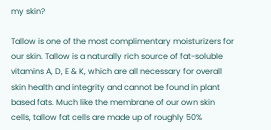my skin?

Tallow is one of the most complimentary moisturizers for our skin. Tallow is a naturally rich source of fat-soluble vitamins A, D, E & K, which are all necessary for overall skin health and integrity and cannot be found in plant based fats. Much like the membrane of our own skin cells, tallow fat cells are made up of roughly 50%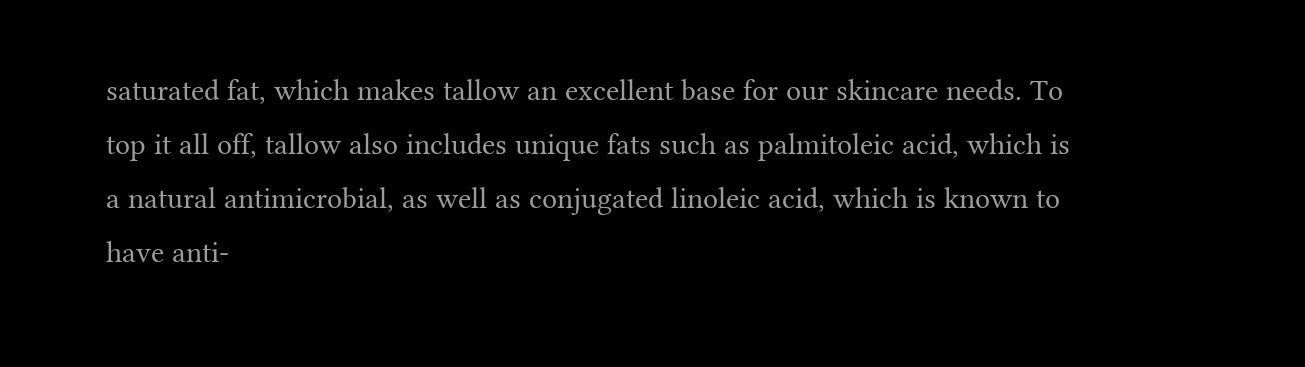saturated fat, which makes tallow an excellent base for our skincare needs. To top it all off, tallow also includes unique fats such as palmitoleic acid, which is a natural antimicrobial, as well as conjugated linoleic acid, which is known to have anti-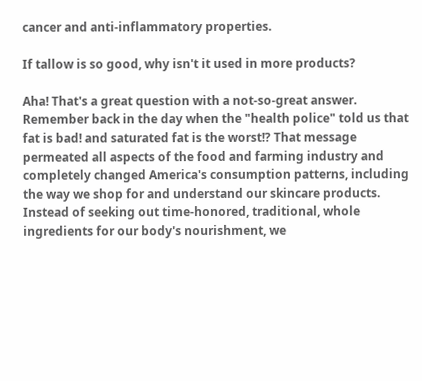cancer and anti-inflammatory properties.

If tallow is so good, why isn't it used in more products?

Aha! That's a great question with a not-so-great answer. Remember back in the day when the "health police" told us that fat is bad! and saturated fat is the worst!? That message permeated all aspects of the food and farming industry and completely changed America's consumption patterns, including the way we shop for and understand our skincare products. Instead of seeking out time-honored, traditional, whole ingredients for our body's nourishment, we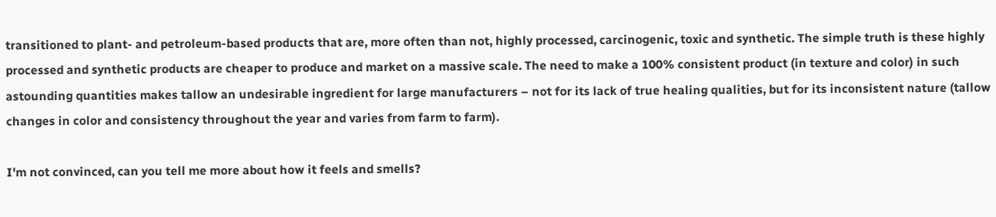transitioned to plant- and petroleum-based products that are, more often than not, highly processed, carcinogenic, toxic and synthetic. The simple truth is these highly processed and synthetic products are cheaper to produce and market on a massive scale. The need to make a 100% consistent product (in texture and color) in such astounding quantities makes tallow an undesirable ingredient for large manufacturers – not for its lack of true healing qualities, but for its inconsistent nature (tallow changes in color and consistency throughout the year and varies from farm to farm).

I'm not convinced, can you tell me more about how it feels and smells?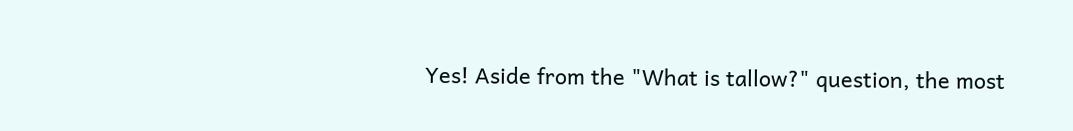Yes! Aside from the "What is tallow?" question, the most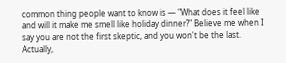common thing people want to know is — "What does it feel like and will it make me smell like holiday dinner?" Believe me when I say you are not the first skeptic, and you won't be the last. Actually,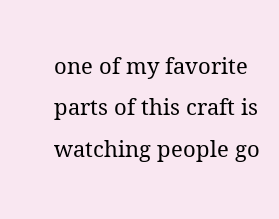one of my favorite parts of this craft is watching people go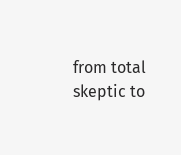from total skeptic to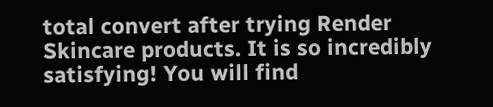total convert after trying Render Skincare products. It is so incredibly satisfying! You will find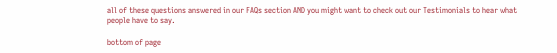all of these questions answered in our FAQs section AND you might want to check out our Testimonials to hear what people have to say.

bottom of page